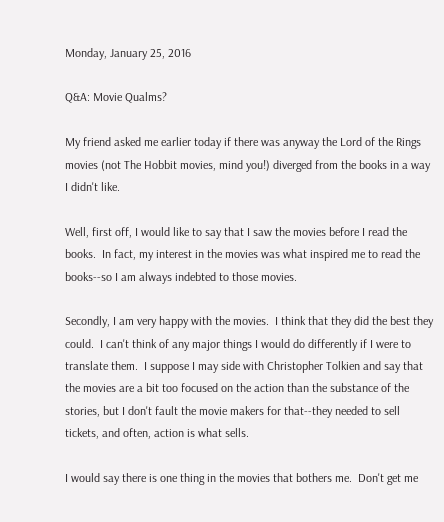Monday, January 25, 2016

Q&A: Movie Qualms?

My friend asked me earlier today if there was anyway the Lord of the Rings movies (not The Hobbit movies, mind you!) diverged from the books in a way I didn't like.

Well, first off, I would like to say that I saw the movies before I read the books.  In fact, my interest in the movies was what inspired me to read the books--so I am always indebted to those movies.

Secondly, I am very happy with the movies.  I think that they did the best they could.  I can't think of any major things I would do differently if I were to translate them.  I suppose I may side with Christopher Tolkien and say that the movies are a bit too focused on the action than the substance of the stories, but I don't fault the movie makers for that--they needed to sell tickets, and often, action is what sells.

I would say there is one thing in the movies that bothers me.  Don't get me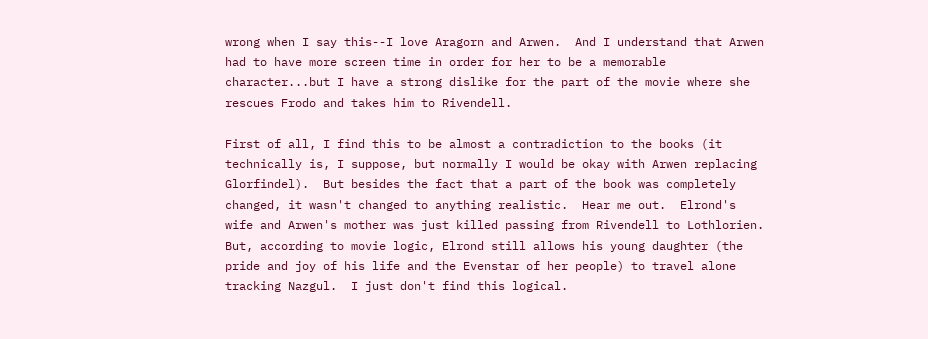wrong when I say this--I love Aragorn and Arwen.  And I understand that Arwen had to have more screen time in order for her to be a memorable character...but I have a strong dislike for the part of the movie where she rescues Frodo and takes him to Rivendell.

First of all, I find this to be almost a contradiction to the books (it technically is, I suppose, but normally I would be okay with Arwen replacing Glorfindel).  But besides the fact that a part of the book was completely changed, it wasn't changed to anything realistic.  Hear me out.  Elrond's wife and Arwen's mother was just killed passing from Rivendell to Lothlorien.  But, according to movie logic, Elrond still allows his young daughter (the pride and joy of his life and the Evenstar of her people) to travel alone tracking Nazgul.  I just don't find this logical.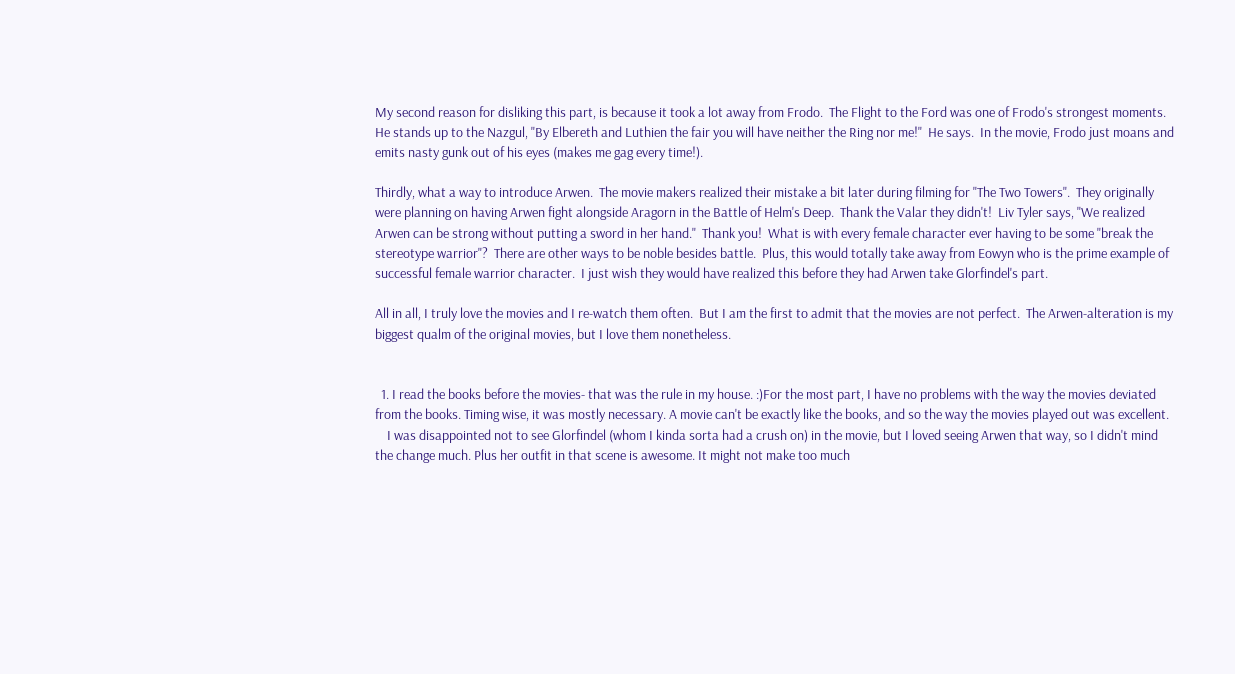My second reason for disliking this part, is because it took a lot away from Frodo.  The Flight to the Ford was one of Frodo's strongest moments.  He stands up to the Nazgul, "By Elbereth and Luthien the fair you will have neither the Ring nor me!"  He says.  In the movie, Frodo just moans and emits nasty gunk out of his eyes (makes me gag every time!).

Thirdly, what a way to introduce Arwen.  The movie makers realized their mistake a bit later during filming for "The Two Towers".  They originally were planning on having Arwen fight alongside Aragorn in the Battle of Helm's Deep.  Thank the Valar they didn't!  Liv Tyler says, "We realized Arwen can be strong without putting a sword in her hand."  Thank you!  What is with every female character ever having to be some "break the stereotype warrior"?  There are other ways to be noble besides battle.  Plus, this would totally take away from Eowyn who is the prime example of successful female warrior character.  I just wish they would have realized this before they had Arwen take Glorfindel's part.

All in all, I truly love the movies and I re-watch them often.  But I am the first to admit that the movies are not perfect.  The Arwen-alteration is my biggest qualm of the original movies, but I love them nonetheless.


  1. I read the books before the movies- that was the rule in my house. :)For the most part, I have no problems with the way the movies deviated from the books. Timing wise, it was mostly necessary. A movie can't be exactly like the books, and so the way the movies played out was excellent.
    I was disappointed not to see Glorfindel (whom I kinda sorta had a crush on) in the movie, but I loved seeing Arwen that way, so I didn't mind the change much. Plus her outfit in that scene is awesome. It might not make too much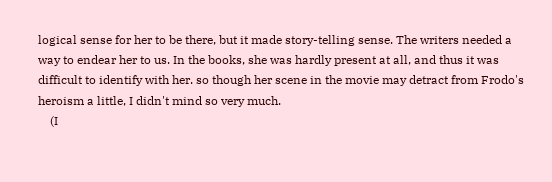logical sense for her to be there, but it made story-telling sense. The writers needed a way to endear her to us. In the books, she was hardly present at all, and thus it was difficult to identify with her. so though her scene in the movie may detract from Frodo's heroism a little, I didn't mind so very much.
    (I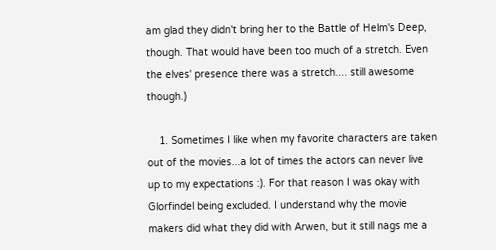am glad they didn't bring her to the Battle of Helm's Deep, though. That would have been too much of a stretch. Even the elves' presence there was a stretch.... still awesome though.)

    1. Sometimes I like when my favorite characters are taken out of the movies...a lot of times the actors can never live up to my expectations :). For that reason I was okay with Glorfindel being excluded. I understand why the movie makers did what they did with Arwen, but it still nags me a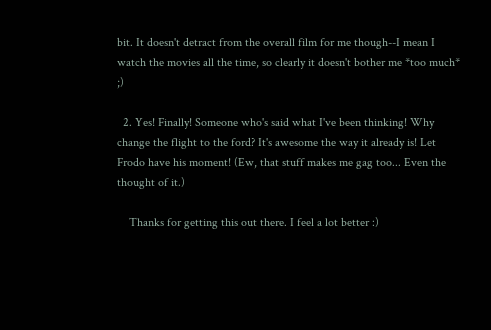bit. It doesn't detract from the overall film for me though--I mean I watch the movies all the time, so clearly it doesn't bother me *too much* ;)

  2. Yes! Finally! Someone who's said what I've been thinking! Why change the flight to the ford? It's awesome the way it already is! Let Frodo have his moment! (Ew, that stuff makes me gag too... Even the thought of it.)

    Thanks for getting this out there. I feel a lot better :)